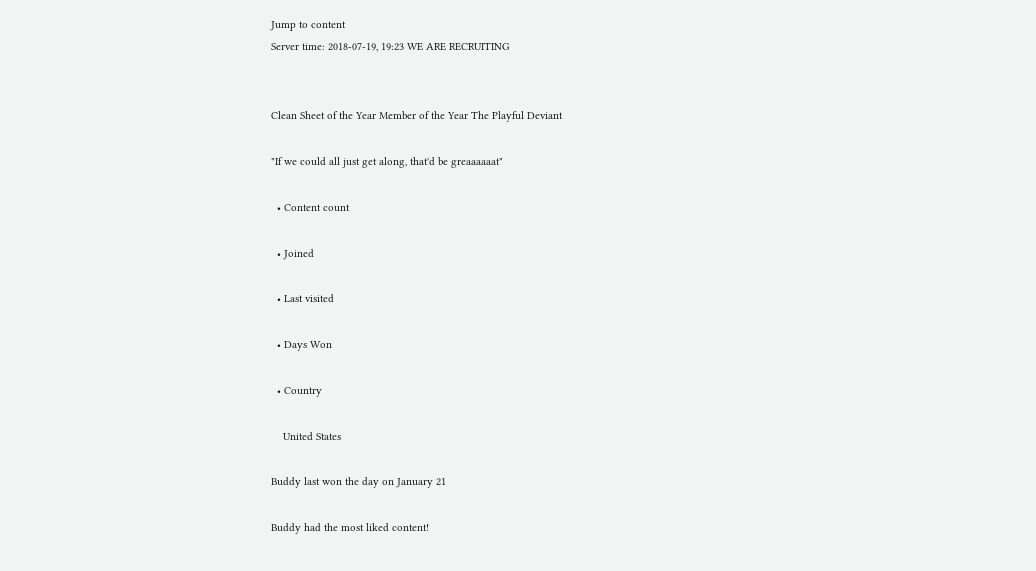Jump to content
Server time: 2018-07-19, 19:23 WE ARE RECRUITING


Clean Sheet of the Year Member of the Year The Playful Deviant

"If we could all just get along, that'd be greaaaaaat"

  • Content count

  • Joined

  • Last visited

  • Days Won

  • Country

    United States

Buddy last won the day on January 21

Buddy had the most liked content!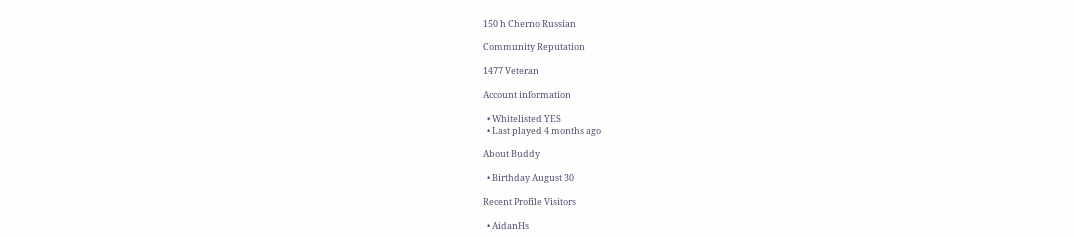150 h Cherno Russian

Community Reputation

1477 Veteran

Account information

  • Whitelisted YES
  • Last played 4 months ago

About Buddy

  • Birthday August 30

Recent Profile Visitors

  • AidanHs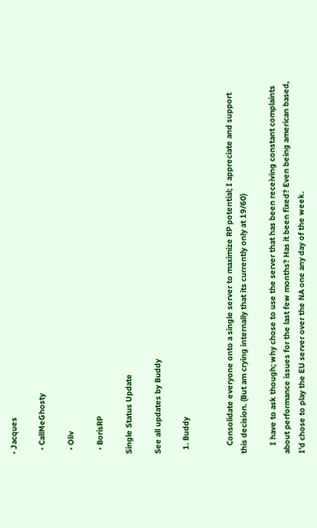• Jacques

  • CallMeGhosty

  • Oliv

  • BorisRP

Single Status Update

See all updates by Buddy

  1. Buddy


    Consolidate everyone onto a single server to maximize RP potential; I appreciate and support this decision. (But am crying internally that its currently only at 19/60)

    I have to ask though; why chose to use the server that has been receiving constant complaints about performance issues for the last few months? Has it been fixed? Even being american based, I'd chose to play the EU server over the NA one any day of the week.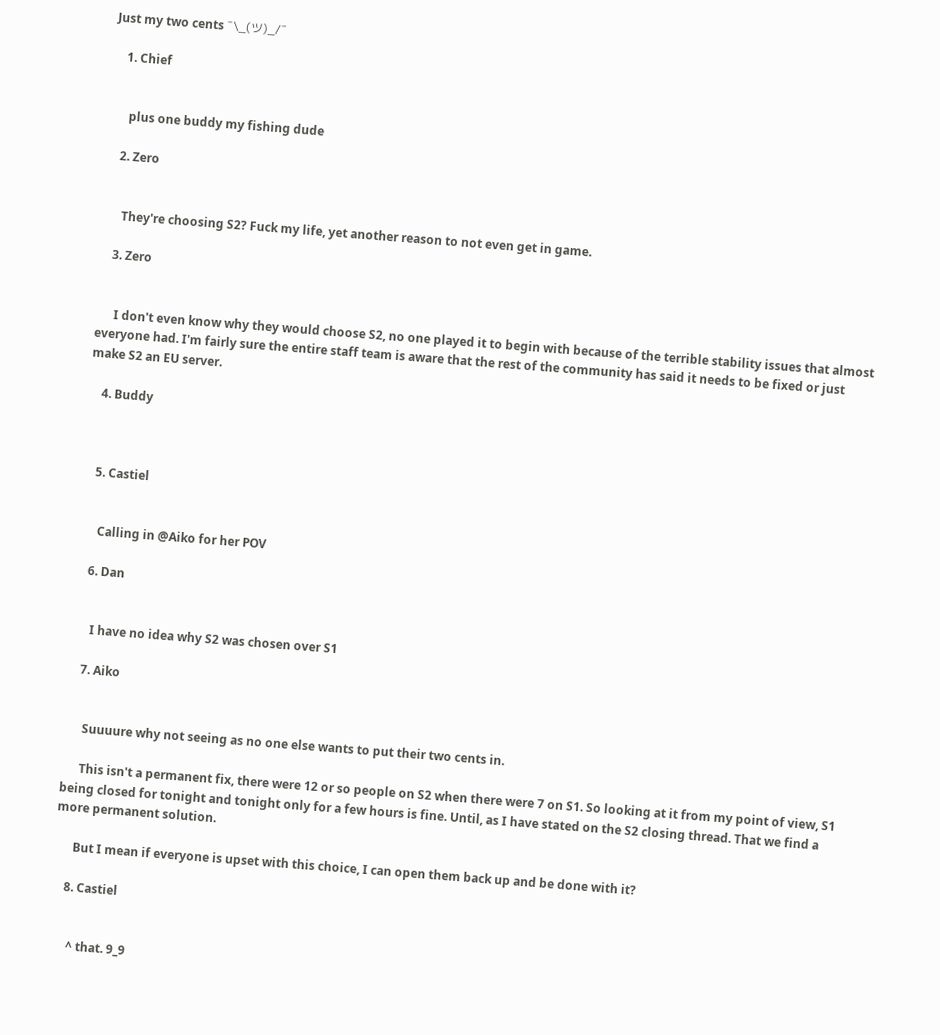Just my two cents ¯\_(ツ)_/¯

    1. Chief


      plus one buddy my fishing dude

    2. Zero


      They're choosing S2? Fuck my life, yet another reason to not even get in game.

    3. Zero


      I don't even know why they would choose S2, no one played it to begin with because of the terrible stability issues that almost everyone had. I'm fairly sure the entire staff team is aware that the rest of the community has said it needs to be fixed or just make S2 an EU server.

    4. Buddy



    5. Castiel


      Calling in @Aiko for her POV

    6. Dan


      I have no idea why S2 was chosen over S1

    7. Aiko


      Suuuure why not seeing as no one else wants to put their two cents in.

      This isn't a permanent fix, there were 12 or so people on S2 when there were 7 on S1. So looking at it from my point of view, S1 being closed for tonight and tonight only for a few hours is fine. Until, as I have stated on the S2 closing thread. That we find a more permanent solution.

      But I mean if everyone is upset with this choice, I can open them back up and be done with it?

    8. Castiel


      ^ that. 9_9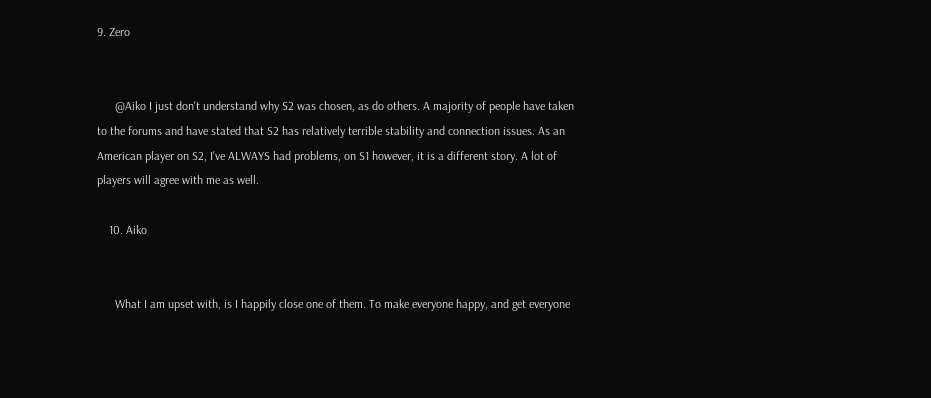9. Zero


      @Aiko I just don't understand why S2 was chosen, as do others. A majority of people have taken to the forums and have stated that S2 has relatively terrible stability and connection issues. As an American player on S2, I've ALWAYS had problems, on S1 however, it is a different story. A lot of players will agree with me as well.

    10. Aiko


      What I am upset with, is I happily close one of them. To make everyone happy, and get everyone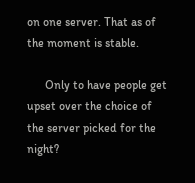on one server. That as of the moment is stable.

      Only to have people get upset over the choice of the server picked for the night?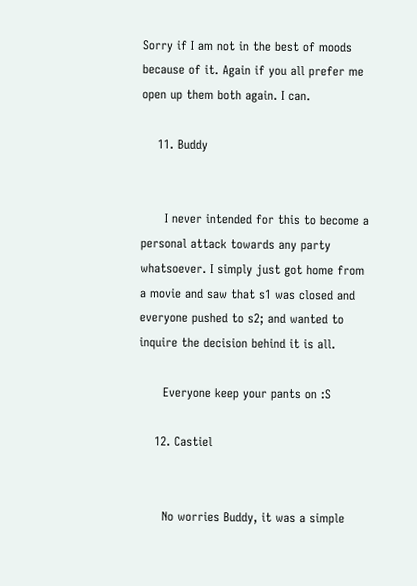Sorry if I am not in the best of moods because of it. Again if you all prefer me open up them both again. I can.

    11. Buddy


      I never intended for this to become a personal attack towards any party whatsoever. I simply just got home from a movie and saw that s1 was closed and everyone pushed to s2; and wanted to inquire the decision behind it is all.

      Everyone keep your pants on :S

    12. Castiel


      No worries Buddy, it was a simple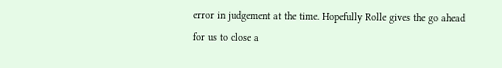error in judgement at the time. Hopefully Rolle gives the go ahead for us to close a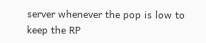server whenever the pop is low to keep the RP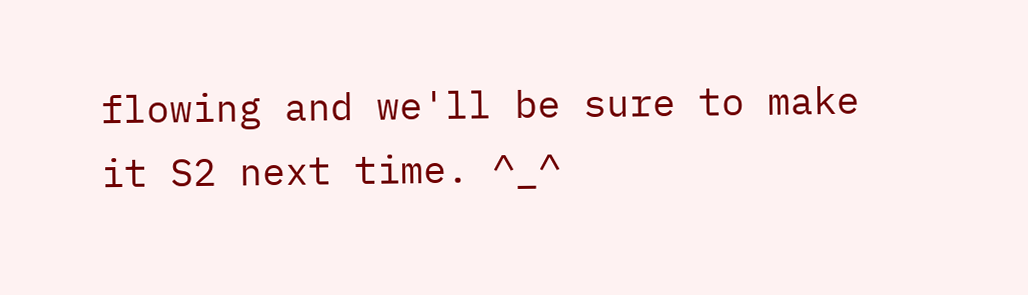flowing and we'll be sure to make it S2 next time. ^_^